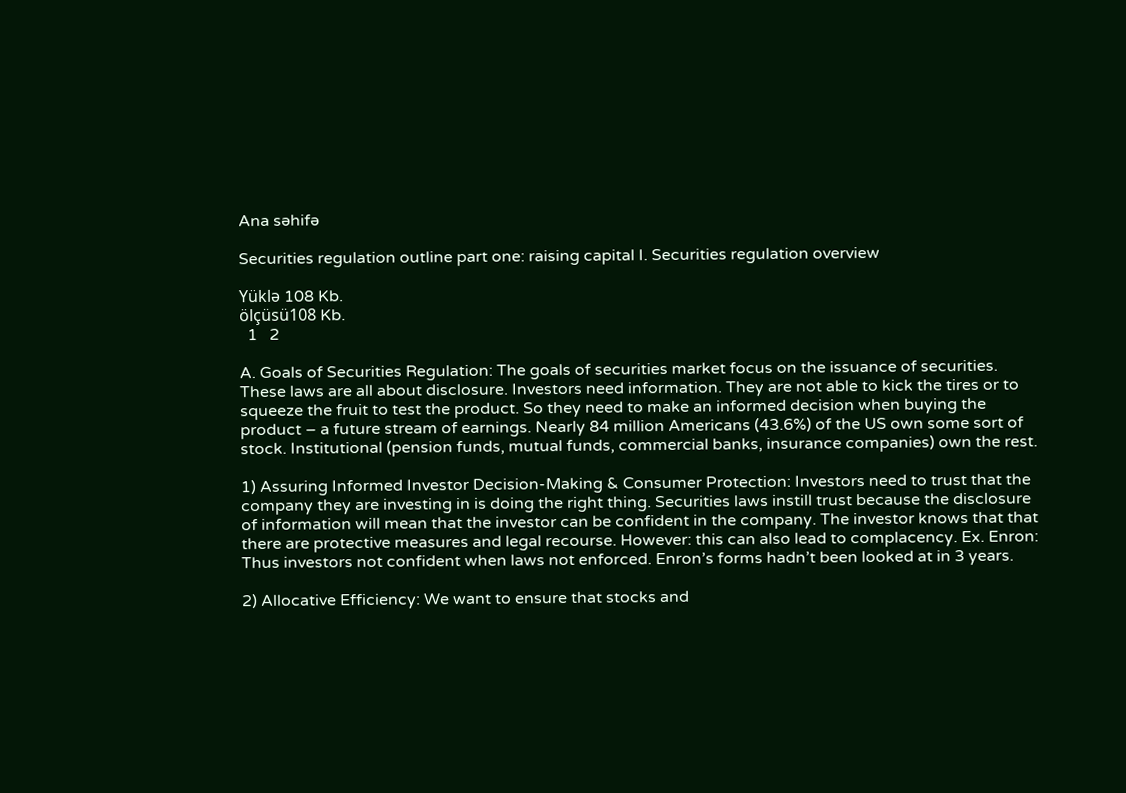Ana səhifə

Securities regulation outline part one: raising capital I. Securities regulation overview

Yüklə 108 Kb.
ölçüsü108 Kb.
  1   2

A. Goals of Securities Regulation: The goals of securities market focus on the issuance of securities. These laws are all about disclosure. Investors need information. They are not able to kick the tires or to squeeze the fruit to test the product. So they need to make an informed decision when buying the product – a future stream of earnings. Nearly 84 million Americans (43.6%) of the US own some sort of stock. Institutional (pension funds, mutual funds, commercial banks, insurance companies) own the rest.

1) Assuring Informed Investor Decision-Making & Consumer Protection: Investors need to trust that the company they are investing in is doing the right thing. Securities laws instill trust because the disclosure of information will mean that the investor can be confident in the company. The investor knows that that there are protective measures and legal recourse. However: this can also lead to complacency. Ex. Enron: Thus investors not confident when laws not enforced. Enron’s forms hadn’t been looked at in 3 years.

2) Allocative Efficiency: We want to ensure that stocks and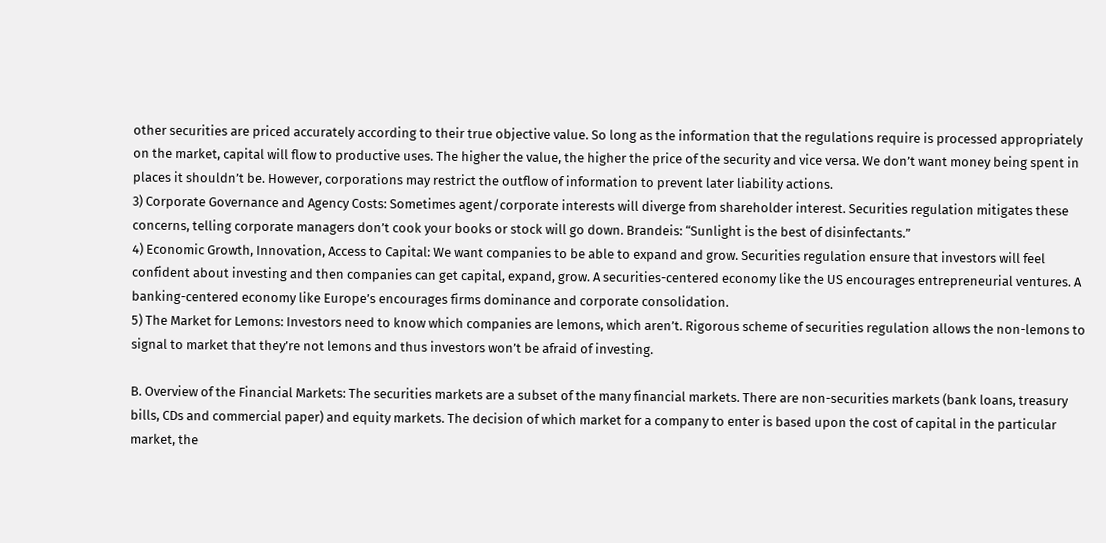other securities are priced accurately according to their true objective value. So long as the information that the regulations require is processed appropriately on the market, capital will flow to productive uses. The higher the value, the higher the price of the security and vice versa. We don’t want money being spent in places it shouldn’t be. However, corporations may restrict the outflow of information to prevent later liability actions.
3) Corporate Governance and Agency Costs: Sometimes agent/corporate interests will diverge from shareholder interest. Securities regulation mitigates these concerns, telling corporate managers don’t cook your books or stock will go down. Brandeis: “Sunlight is the best of disinfectants.”
4) Economic Growth, Innovation, Access to Capital: We want companies to be able to expand and grow. Securities regulation ensure that investors will feel confident about investing and then companies can get capital, expand, grow. A securities-centered economy like the US encourages entrepreneurial ventures. A banking-centered economy like Europe’s encourages firms dominance and corporate consolidation.
5) The Market for Lemons: Investors need to know which companies are lemons, which aren’t. Rigorous scheme of securities regulation allows the non-lemons to signal to market that they’re not lemons and thus investors won’t be afraid of investing.

B. Overview of the Financial Markets: The securities markets are a subset of the many financial markets. There are non-securities markets (bank loans, treasury bills, CDs and commercial paper) and equity markets. The decision of which market for a company to enter is based upon the cost of capital in the particular market, the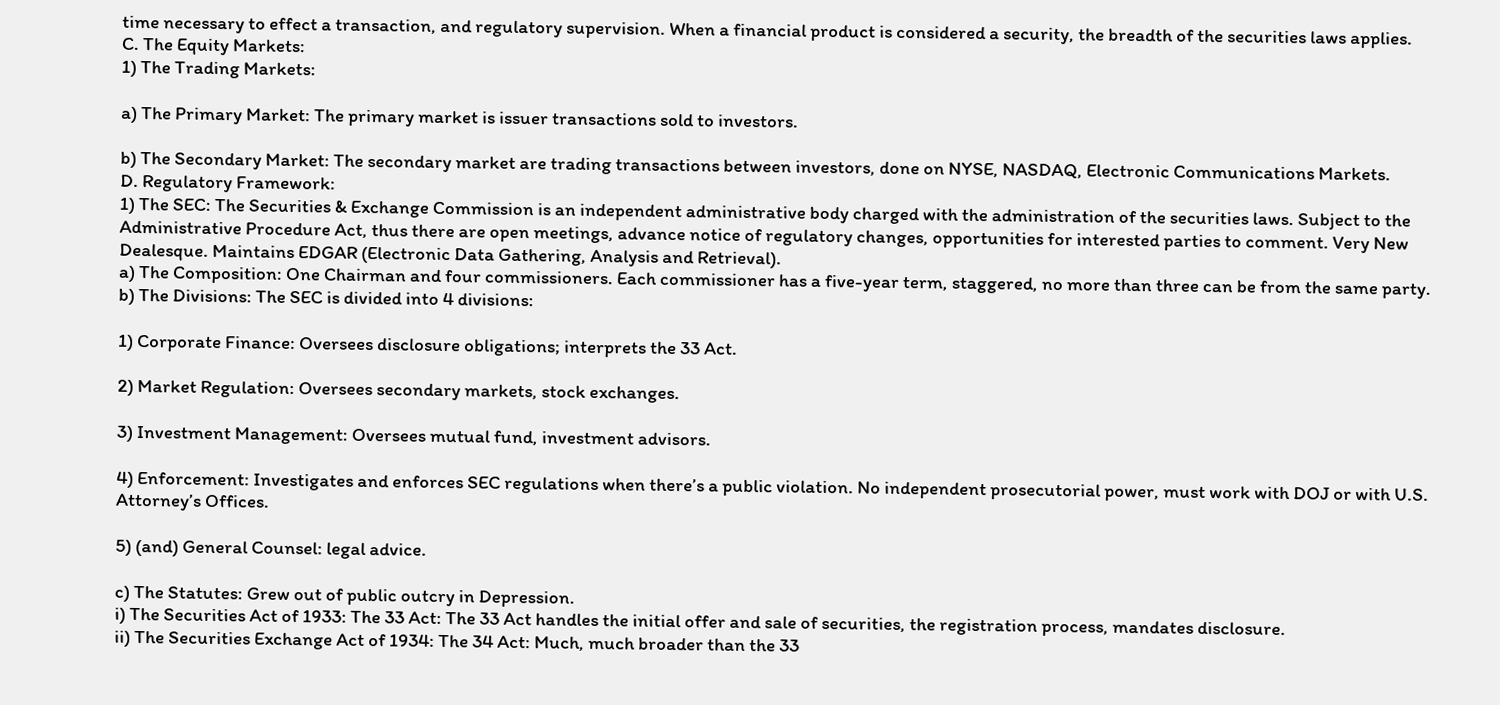time necessary to effect a transaction, and regulatory supervision. When a financial product is considered a security, the breadth of the securities laws applies.
C. The Equity Markets:
1) The Trading Markets:

a) The Primary Market: The primary market is issuer transactions sold to investors.

b) The Secondary Market: The secondary market are trading transactions between investors, done on NYSE, NASDAQ, Electronic Communications Markets.
D. Regulatory Framework:
1) The SEC: The Securities & Exchange Commission is an independent administrative body charged with the administration of the securities laws. Subject to the Administrative Procedure Act, thus there are open meetings, advance notice of regulatory changes, opportunities for interested parties to comment. Very New Dealesque. Maintains EDGAR (Electronic Data Gathering, Analysis and Retrieval).
a) The Composition: One Chairman and four commissioners. Each commissioner has a five-year term, staggered, no more than three can be from the same party.
b) The Divisions: The SEC is divided into 4 divisions:

1) Corporate Finance: Oversees disclosure obligations; interprets the 33 Act.

2) Market Regulation: Oversees secondary markets, stock exchanges.

3) Investment Management: Oversees mutual fund, investment advisors.

4) Enforcement: Investigates and enforces SEC regulations when there’s a public violation. No independent prosecutorial power, must work with DOJ or with U.S. Attorney’s Offices.

5) (and) General Counsel: legal advice.

c) The Statutes: Grew out of public outcry in Depression.
i) The Securities Act of 1933: The 33 Act: The 33 Act handles the initial offer and sale of securities, the registration process, mandates disclosure.
ii) The Securities Exchange Act of 1934: The 34 Act: Much, much broader than the 33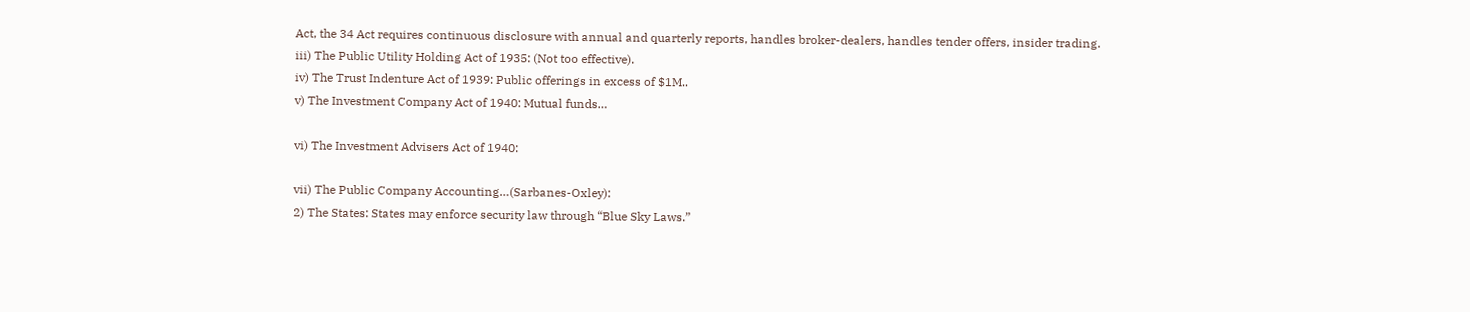Act, the 34 Act requires continuous disclosure with annual and quarterly reports, handles broker-dealers, handles tender offers, insider trading.
iii) The Public Utility Holding Act of 1935: (Not too effective).
iv) The Trust Indenture Act of 1939: Public offerings in excess of $1M..
v) The Investment Company Act of 1940: Mutual funds…

vi) The Investment Advisers Act of 1940:

vii) The Public Company Accounting…(Sarbanes-Oxley):
2) The States: States may enforce security law through “Blue Sky Laws.”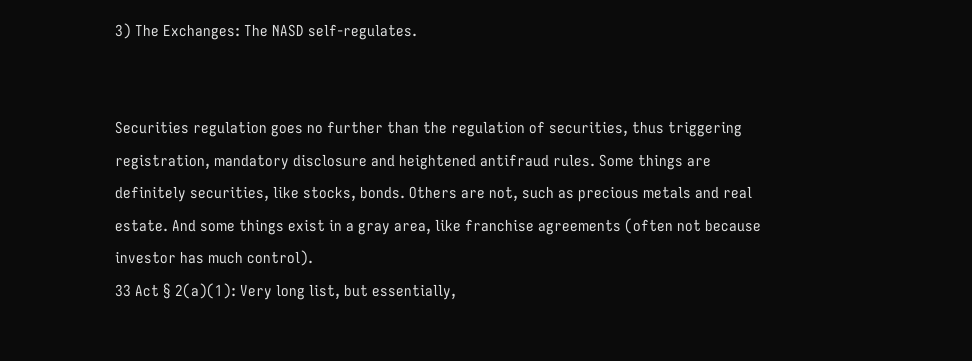3) The Exchanges: The NASD self-regulates.


Securities regulation goes no further than the regulation of securities, thus triggering registration, mandatory disclosure and heightened antifraud rules. Some things are definitely securities, like stocks, bonds. Others are not, such as precious metals and real estate. And some things exist in a gray area, like franchise agreements (often not because investor has much control).
33 Act § 2(a)(1): Very long list, but essentially,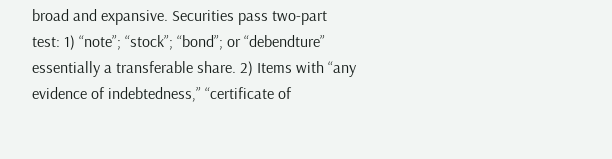broad and expansive. Securities pass two-part test: 1) “note”; “stock”; “bond”; or “debendture” essentially a transferable share. 2) Items with “any evidence of indebtedness,” “certificate of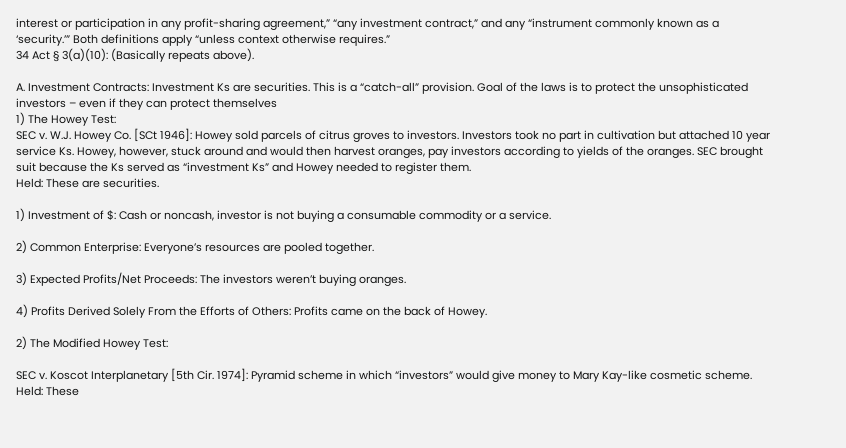interest or participation in any profit-sharing agreement,” “any investment contract,” and any “instrument commonly known as a ‘security.’” Both definitions apply “unless context otherwise requires.”
34 Act § 3(a)(10): (Basically repeats above).

A. Investment Contracts: Investment Ks are securities. This is a “catch-all” provision. Goal of the laws is to protect the unsophisticated investors – even if they can protect themselves
1) The Howey Test:
SEC v. W.J. Howey Co. [SCt 1946]: Howey sold parcels of citrus groves to investors. Investors took no part in cultivation but attached 10 year service Ks. Howey, however, stuck around and would then harvest oranges, pay investors according to yields of the oranges. SEC brought suit because the Ks served as “investment Ks” and Howey needed to register them.
Held: These are securities.

1) Investment of $: Cash or noncash, investor is not buying a consumable commodity or a service.

2) Common Enterprise: Everyone’s resources are pooled together.

3) Expected Profits/Net Proceeds: The investors weren’t buying oranges.

4) Profits Derived Solely From the Efforts of Others: Profits came on the back of Howey.

2) The Modified Howey Test:

SEC v. Koscot Interplanetary [5th Cir. 1974]: Pyramid scheme in which “investors” would give money to Mary Kay-like cosmetic scheme.
Held: These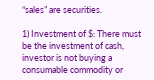“sales” are securities.

1) Investment of $: There must be the investment of cash, investor is not buying a consumable commodity or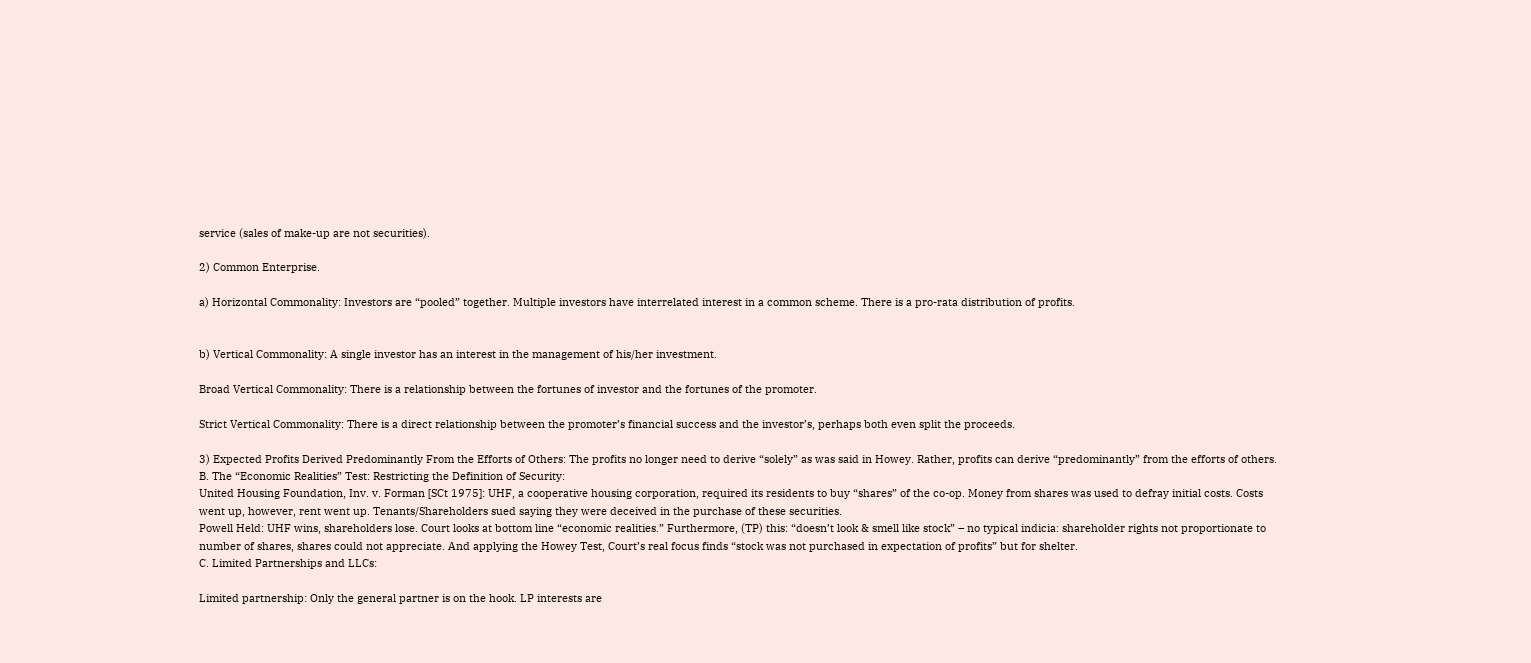service (sales of make-up are not securities).

2) Common Enterprise.

a) Horizontal Commonality: Investors are “pooled” together. Multiple investors have interrelated interest in a common scheme. There is a pro-rata distribution of profits.


b) Vertical Commonality: A single investor has an interest in the management of his/her investment.

Broad Vertical Commonality: There is a relationship between the fortunes of investor and the fortunes of the promoter.

Strict Vertical Commonality: There is a direct relationship between the promoter’s financial success and the investor’s, perhaps both even split the proceeds.

3) Expected Profits Derived Predominantly From the Efforts of Others: The profits no longer need to derive “solely” as was said in Howey. Rather, profits can derive “predominantly” from the efforts of others.
B. The “Economic Realities” Test: Restricting the Definition of Security:
United Housing Foundation, Inv. v. Forman [SCt 1975]: UHF, a cooperative housing corporation, required its residents to buy “shares” of the co-op. Money from shares was used to defray initial costs. Costs went up, however, rent went up. Tenants/Shareholders sued saying they were deceived in the purchase of these securities.
Powell Held: UHF wins, shareholders lose. Court looks at bottom line “economic realities.” Furthermore, (TP) this: “doesn’t look & smell like stock” – no typical indicia: shareholder rights not proportionate to number of shares, shares could not appreciate. And applying the Howey Test, Court’s real focus finds “stock was not purchased in expectation of profits” but for shelter.
C. Limited Partnerships and LLCs:

Limited partnership: Only the general partner is on the hook. LP interests are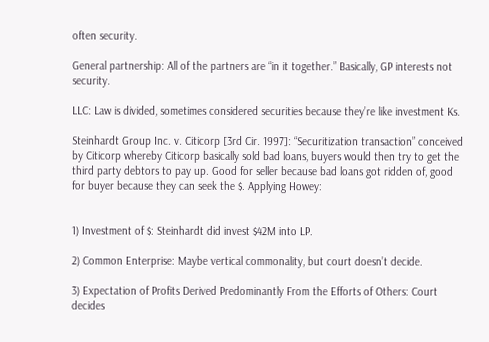often security.

General partnership: All of the partners are “in it together.” Basically, GP interests not security.

LLC: Law is divided, sometimes considered securities because they’re like investment Ks.

Steinhardt Group Inc. v. Citicorp [3rd Cir. 1997]: “Securitization transaction” conceived by Citicorp whereby Citicorp basically sold bad loans, buyers would then try to get the third party debtors to pay up. Good for seller because bad loans got ridden of, good for buyer because they can seek the $. Applying Howey:


1) Investment of $: Steinhardt did invest $42M into LP.

2) Common Enterprise: Maybe vertical commonality, but court doesn’t decide.

3) Expectation of Profits Derived Predominantly From the Efforts of Others: Court decides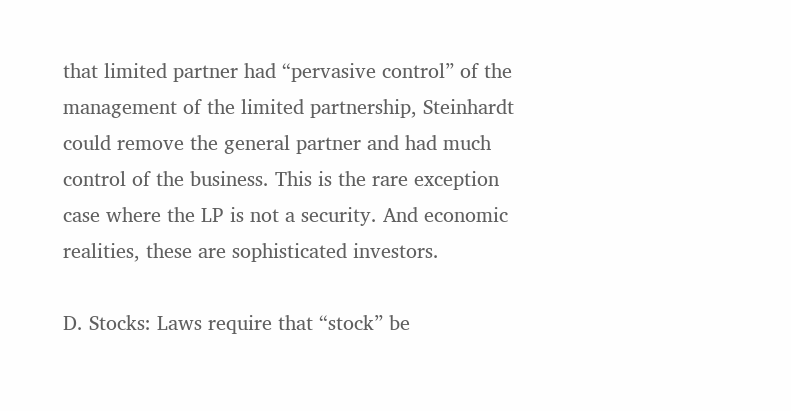that limited partner had “pervasive control” of the management of the limited partnership, Steinhardt could remove the general partner and had much control of the business. This is the rare exception case where the LP is not a security. And economic realities, these are sophisticated investors.

D. Stocks: Laws require that “stock” be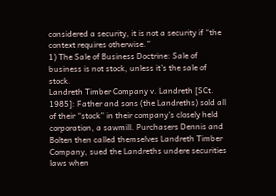considered a security, it is not a security if “the context requires otherwise.”
1) The Sale of Business Doctrine: Sale of business is not stock, unless it’s the sale of stock.
Landreth Timber Company v. Landreth [SCt. 1985]: Father and sons (the Landreths) sold all of their “stock” in their company’s closely held corporation, a sawmill. Purchasers Dennis and Bolten then called themselves Landreth Timber Company, sued the Landreths undere securities laws when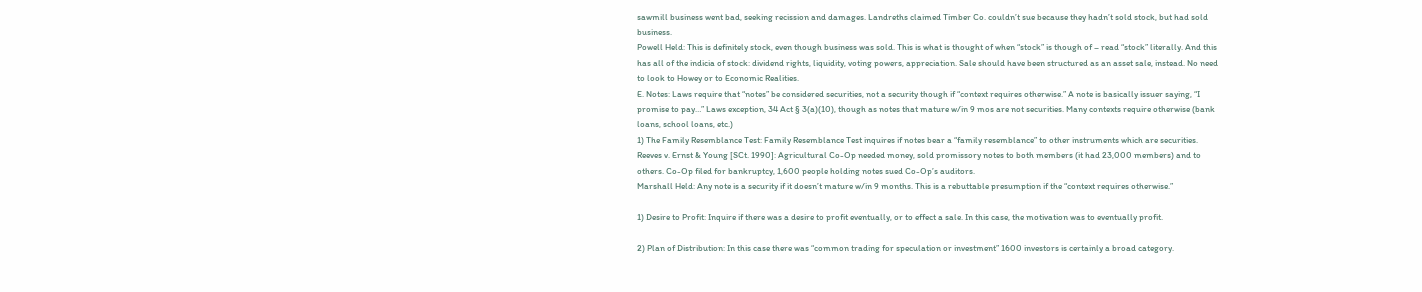sawmill business went bad, seeking recission and damages. Landreths claimed Timber Co. couldn’t sue because they hadn’t sold stock, but had sold business.
Powell Held: This is definitely stock, even though business was sold. This is what is thought of when “stock” is though of – read “stock” literally. And this has all of the indicia of stock: dividend rights, liquidity, voting powers, appreciation. Sale should have been structured as an asset sale, instead. No need to look to Howey or to Economic Realities.
E. Notes: Laws require that “notes” be considered securities, not a security though if “context requires otherwise.” A note is basically issuer saying, “I promise to pay…” Laws exception, 34 Act § 3(a)(10), though as notes that mature w/in 9 mos are not securities. Many contexts require otherwise (bank loans, school loans, etc.)
1) The Family Resemblance Test: Family Resemblance Test inquires if notes bear a “family resemblance” to other instruments which are securities.
Reeves v. Ernst & Young [SCt. 1990]: Agricultural Co-Op needed money, sold promissory notes to both members (it had 23,000 members) and to others. Co-Op filed for bankruptcy, 1,600 people holding notes sued Co-Op’s auditors.
Marshall Held: Any note is a security if it doesn’t mature w/in 9 months. This is a rebuttable presumption if the “context requires otherwise.”

1) Desire to Profit: Inquire if there was a desire to profit eventually, or to effect a sale. In this case, the motivation was to eventually profit.

2) Plan of Distribution: In this case there was “common trading for speculation or investment” 1600 investors is certainly a broad category.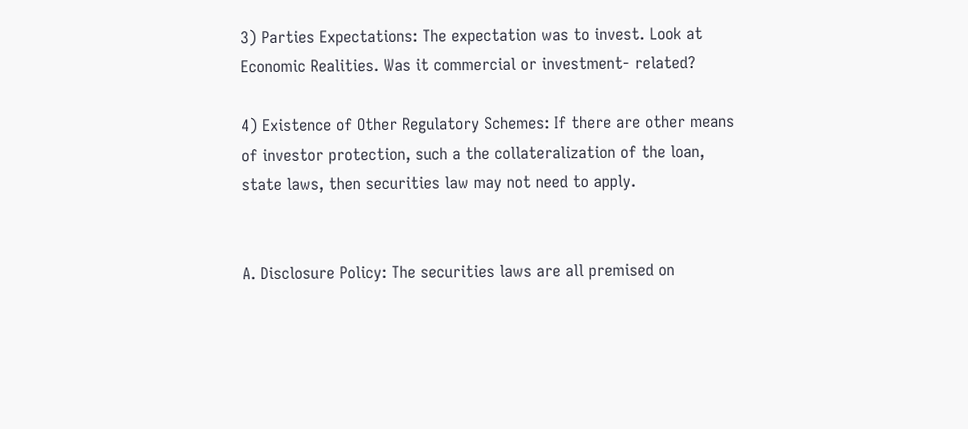3) Parties Expectations: The expectation was to invest. Look at Economic Realities. Was it commercial or investment- related?

4) Existence of Other Regulatory Schemes: If there are other means of investor protection, such a the collateralization of the loan, state laws, then securities law may not need to apply.


A. Disclosure Policy: The securities laws are all premised on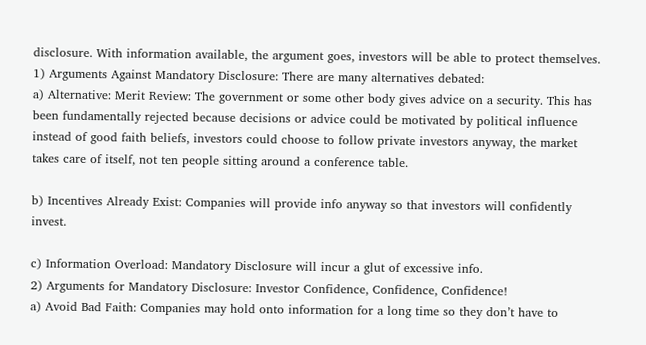disclosure. With information available, the argument goes, investors will be able to protect themselves.
1) Arguments Against Mandatory Disclosure: There are many alternatives debated:
a) Alternative: Merit Review: The government or some other body gives advice on a security. This has been fundamentally rejected because decisions or advice could be motivated by political influence instead of good faith beliefs, investors could choose to follow private investors anyway, the market takes care of itself, not ten people sitting around a conference table.

b) Incentives Already Exist: Companies will provide info anyway so that investors will confidently invest.

c) Information Overload: Mandatory Disclosure will incur a glut of excessive info.
2) Arguments for Mandatory Disclosure: Investor Confidence, Confidence, Confidence!
a) Avoid Bad Faith: Companies may hold onto information for a long time so they don’t have to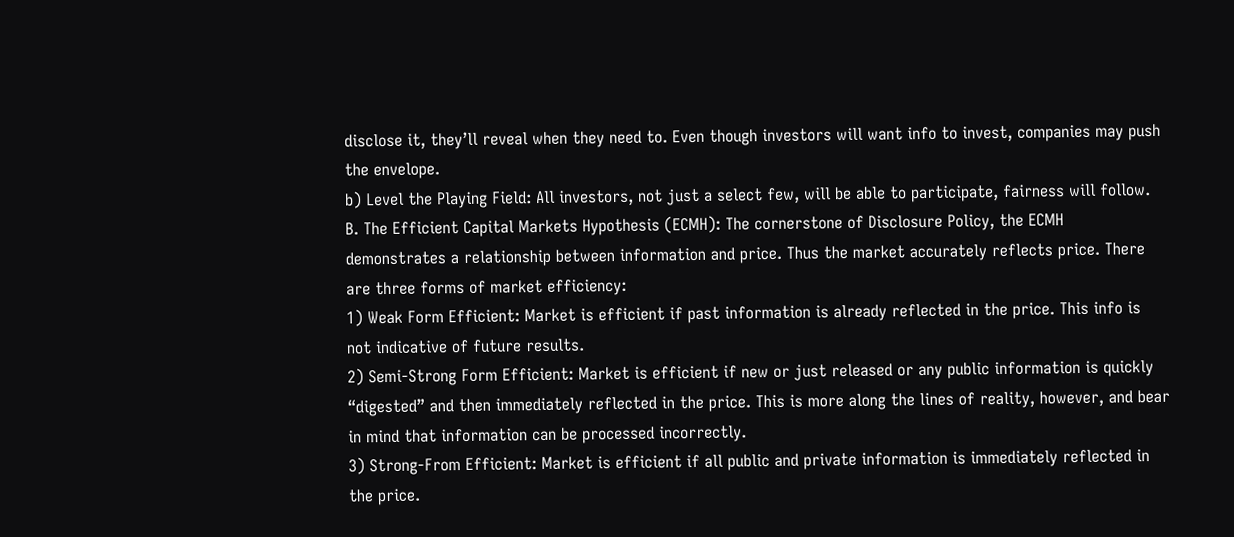disclose it, they’ll reveal when they need to. Even though investors will want info to invest, companies may push the envelope.
b) Level the Playing Field: All investors, not just a select few, will be able to participate, fairness will follow.
B. The Efficient Capital Markets Hypothesis (ECMH): The cornerstone of Disclosure Policy, the ECMH demonstrates a relationship between information and price. Thus the market accurately reflects price. There are three forms of market efficiency:
1) Weak Form Efficient: Market is efficient if past information is already reflected in the price. This info is not indicative of future results.
2) Semi-Strong Form Efficient: Market is efficient if new or just released or any public information is quickly “digested” and then immediately reflected in the price. This is more along the lines of reality, however, and bear in mind that information can be processed incorrectly.
3) Strong-From Efficient: Market is efficient if all public and private information is immediately reflected in the price.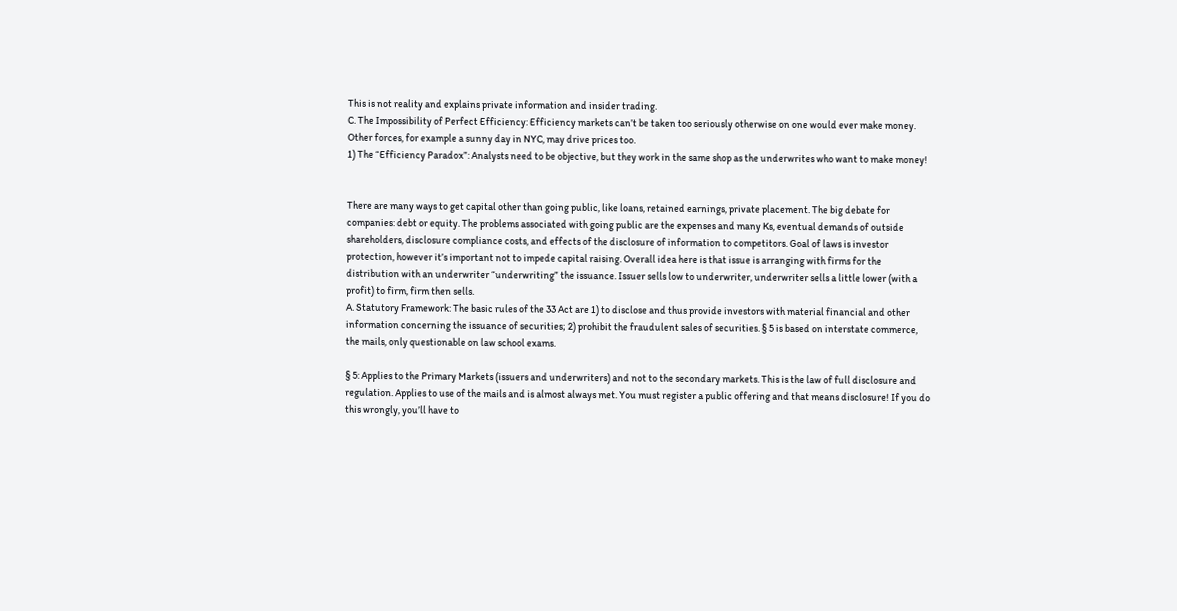This is not reality and explains private information and insider trading.
C. The Impossibility of Perfect Efficiency: Efficiency markets can’t be taken too seriously otherwise on one would ever make money. Other forces, for example a sunny day in NYC, may drive prices too.
1) The “Efficiency Paradox”: Analysts need to be objective, but they work in the same shop as the underwrites who want to make money!


There are many ways to get capital other than going public, like loans, retained earnings, private placement. The big debate for companies: debt or equity. The problems associated with going public are the expenses and many Ks, eventual demands of outside shareholders, disclosure compliance costs, and effects of the disclosure of information to competitors. Goal of laws is investor protection, however it’s important not to impede capital raising. Overall idea here is that issue is arranging with firms for the distribution with an underwriter “underwriting” the issuance. Issuer sells low to underwriter, underwriter sells a little lower (with a profit) to firm, firm then sells.
A. Statutory Framework: The basic rules of the 33 Act are 1) to disclose and thus provide investors with material financial and other information concerning the issuance of securities; 2) prohibit the fraudulent sales of securities. § 5 is based on interstate commerce, the mails, only questionable on law school exams.

§ 5: Applies to the Primary Markets (issuers and underwriters) and not to the secondary markets. This is the law of full disclosure and regulation. Applies to use of the mails and is almost always met. You must register a public offering and that means disclosure! If you do this wrongly, you’ll have to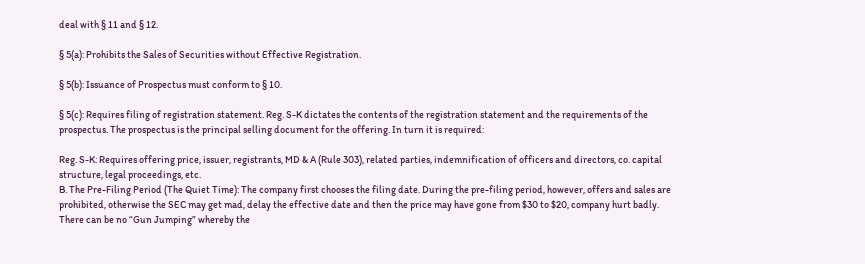deal with § 11 and § 12.

§ 5(a): Prohibits the Sales of Securities without Effective Registration.

§ 5(b): Issuance of Prospectus must conform to § 10.

§ 5(c): Requires filing of registration statement. Reg. S-K dictates the contents of the registration statement and the requirements of the prospectus. The prospectus is the principal selling document for the offering. In turn it is required:

Reg. S-K: Requires offering price, issuer, registrants, MD & A (Rule 303), related parties, indemnification of officers and directors, co. capital structure, legal proceedings, etc.
B. The Pre-Filing Period (The Quiet Time): The company first chooses the filing date. During the pre-filing period, however, offers and sales are prohibited, otherwise the SEC may get mad, delay the effective date and then the price may have gone from $30 to $20, company hurt badly. There can be no “Gun Jumping” whereby the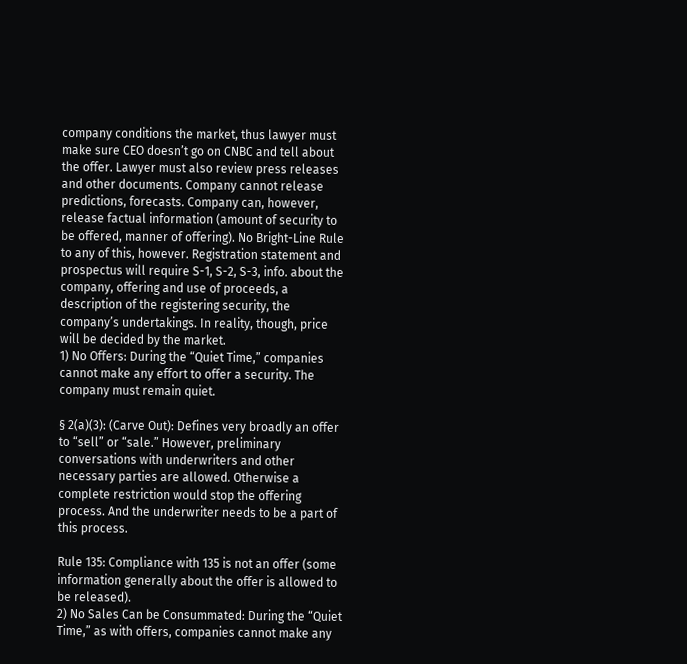company conditions the market, thus lawyer must make sure CEO doesn’t go on CNBC and tell about the offer. Lawyer must also review press releases and other documents. Company cannot release predictions, forecasts. Company can, however, release factual information (amount of security to be offered, manner of offering). No Bright-Line Rule to any of this, however. Registration statement and prospectus will require S-1, S-2, S-3, info. about the company, offering and use of proceeds, a description of the registering security, the company’s undertakings. In reality, though, price will be decided by the market.
1) No Offers: During the “Quiet Time,” companies cannot make any effort to offer a security. The company must remain quiet.

§ 2(a)(3): (Carve Out): Defines very broadly an offer to “sell” or “sale.” However, preliminary conversations with underwriters and other necessary parties are allowed. Otherwise a complete restriction would stop the offering process. And the underwriter needs to be a part of this process.

Rule 135: Compliance with 135 is not an offer (some information generally about the offer is allowed to be released).
2) No Sales Can be Consummated: During the “Quiet Time,” as with offers, companies cannot make any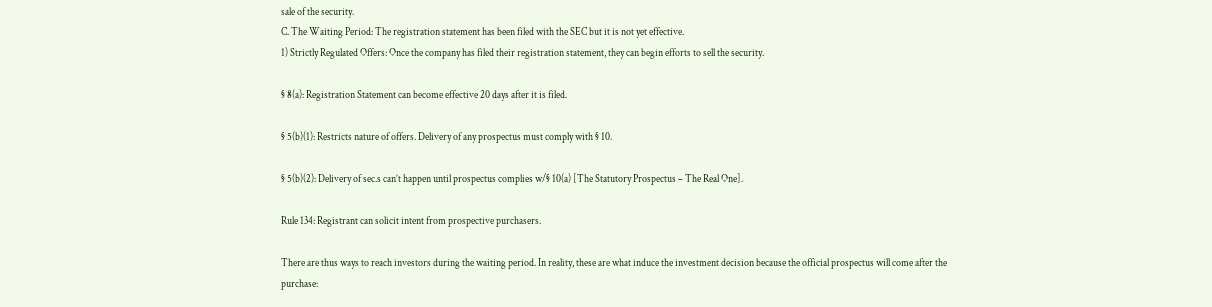sale of the security.
C. The Waiting Period: The registration statement has been filed with the SEC but it is not yet effective.
1) Strictly Regulated Offers: Once the company has filed their registration statement, they can begin efforts to sell the security.

§ 8(a): Registration Statement can become effective 20 days after it is filed.

§ 5(b)(1): Restricts nature of offers. Delivery of any prospectus must comply with § 10.

§ 5(b)(2): Delivery of sec.s can’t happen until prospectus complies w/§ 10(a) [The Statutory Prospectus – The Real One].

Rule 134: Registrant can solicit intent from prospective purchasers.

There are thus ways to reach investors during the waiting period. In reality, these are what induce the investment decision because the official prospectus will come after the purchase: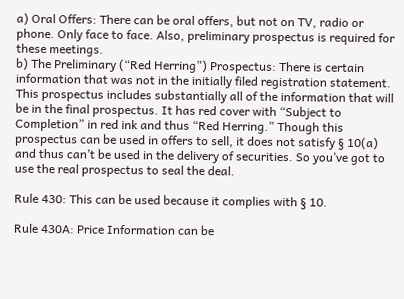a) Oral Offers: There can be oral offers, but not on TV, radio or phone. Only face to face. Also, preliminary prospectus is required for these meetings.
b) The Preliminary (“Red Herring”) Prospectus: There is certain information that was not in the initially filed registration statement. This prospectus includes substantially all of the information that will be in the final prospectus. It has red cover with “Subject to Completion” in red ink and thus “Red Herring.” Though this prospectus can be used in offers to sell, it does not satisfy § 10(a) and thus can’t be used in the delivery of securities. So you’ve got to use the real prospectus to seal the deal.

Rule 430: This can be used because it complies with § 10.

Rule 430A: Price Information can be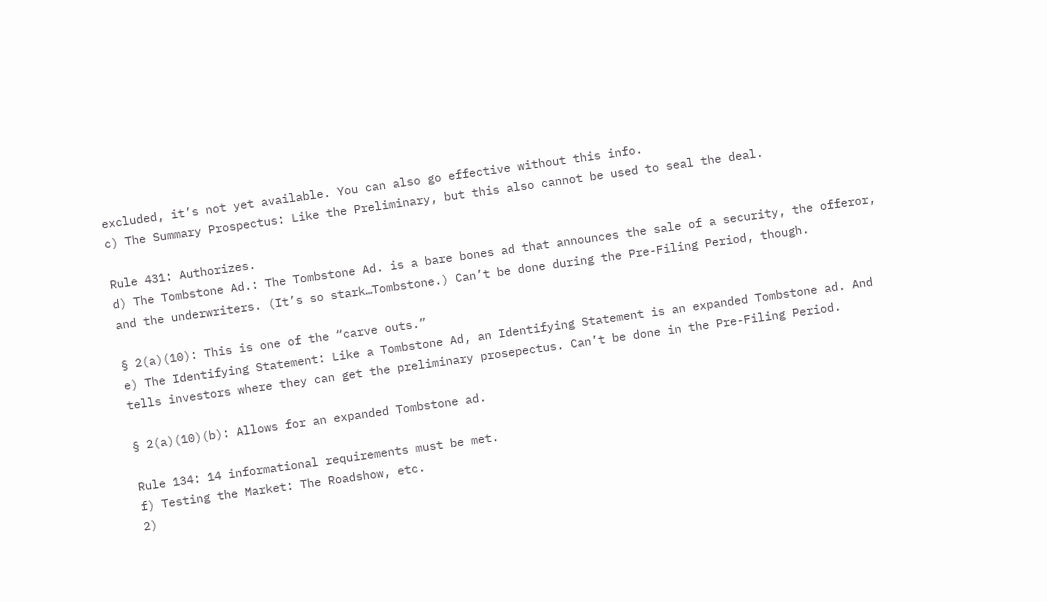excluded, it’s not yet available. You can also go effective without this info.
c) The Summary Prospectus: Like the Preliminary, but this also cannot be used to seal the deal.

Rule 431: Authorizes.
d) The Tombstone Ad.: The Tombstone Ad. is a bare bones ad that announces the sale of a security, the offeror, and the underwriters. (It’s so stark…Tombstone.) Can’t be done during the Pre-Filing Period, though.

§ 2(a)(10): This is one of the “carve outs.”
e) The Identifying Statement: Like a Tombstone Ad, an Identifying Statement is an expanded Tombstone ad. And tells investors where they can get the preliminary prosepectus. Can’t be done in the Pre-Filing Period.

§ 2(a)(10)(b): Allows for an expanded Tombstone ad.

Rule 134: 14 informational requirements must be met.
f) Testing the Market: The Roadshow, etc.
2)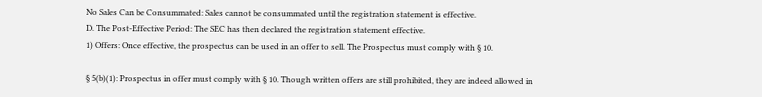No Sales Can be Consummated: Sales cannot be consummated until the registration statement is effective.
D. The Post-Effective Period: The SEC has then declared the registration statement effective.
1) Offers: Once effective, the prospectus can be used in an offer to sell. The Prospectus must comply with § 10.

§ 5(b)(1): Prospectus in offer must comply with § 10. Though written offers are still prohibited, they are indeed allowed in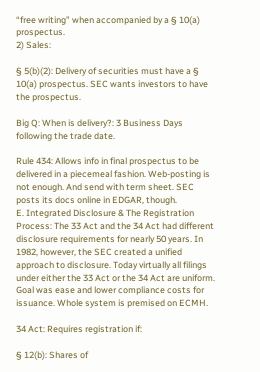“free writing” when accompanied by a § 10(a) prospectus.
2) Sales:

§ 5(b)(2): Delivery of securities must have a § 10(a) prospectus. SEC wants investors to have the prospectus.

Big Q: When is delivery?: 3 Business Days following the trade date.

Rule 434: Allows info in final prospectus to be delivered in a piecemeal fashion. Web-posting is not enough. And send with term sheet. SEC posts its docs online in EDGAR, though.
E. Integrated Disclosure & The Registration Process: The 33 Act and the 34 Act had different disclosure requirements for nearly 50 years. In 1982, however, the SEC created a unified approach to disclosure. Today virtually all filings under either the 33 Act or the 34 Act are uniform. Goal was ease and lower compliance costs for issuance. Whole system is premised on ECMH.

34 Act: Requires registration if:

§ 12(b): Shares of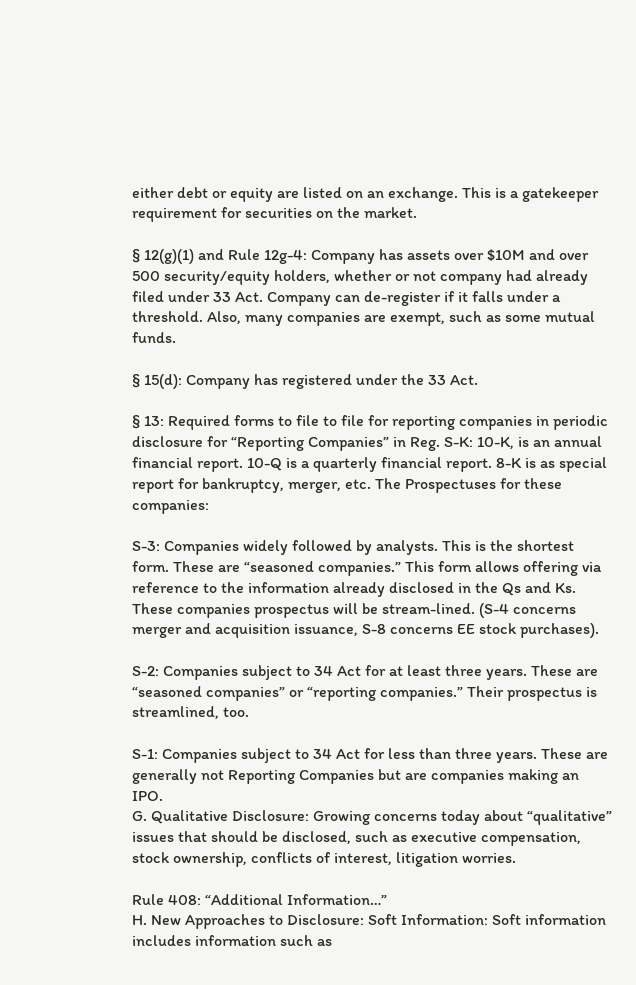either debt or equity are listed on an exchange. This is a gatekeeper requirement for securities on the market.

§ 12(g)(1) and Rule 12g-4: Company has assets over $10M and over 500 security/equity holders, whether or not company had already filed under 33 Act. Company can de-register if it falls under a threshold. Also, many companies are exempt, such as some mutual funds.

§ 15(d): Company has registered under the 33 Act.

§ 13: Required forms to file to file for reporting companies in periodic disclosure for “Reporting Companies” in Reg. S-K: 10-K, is an annual financial report. 10-Q is a quarterly financial report. 8-K is as special report for bankruptcy, merger, etc. The Prospectuses for these companies:

S-3: Companies widely followed by analysts. This is the shortest form. These are “seasoned companies.” This form allows offering via reference to the information already disclosed in the Qs and Ks. These companies prospectus will be stream-lined. (S-4 concerns merger and acquisition issuance, S-8 concerns EE stock purchases).

S-2: Companies subject to 34 Act for at least three years. These are “seasoned companies” or “reporting companies.” Their prospectus is streamlined, too.

S-1: Companies subject to 34 Act for less than three years. These are generally not Reporting Companies but are companies making an IPO.
G. Qualitative Disclosure: Growing concerns today about “qualitative” issues that should be disclosed, such as executive compensation, stock ownership, conflicts of interest, litigation worries.

Rule 408: “Additional Information…”
H. New Approaches to Disclosure: Soft Information: Soft information includes information such as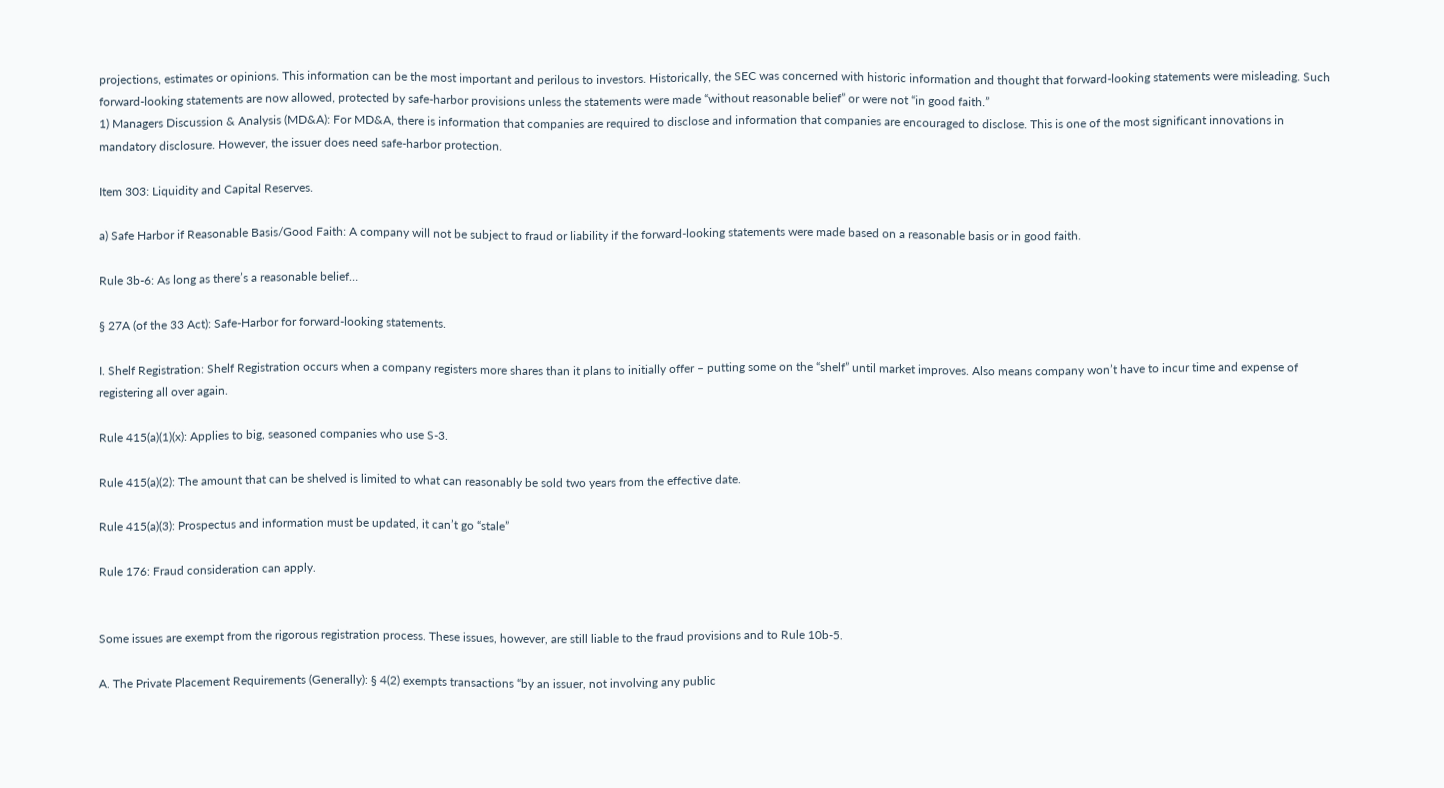projections, estimates or opinions. This information can be the most important and perilous to investors. Historically, the SEC was concerned with historic information and thought that forward-looking statements were misleading. Such forward-looking statements are now allowed, protected by safe-harbor provisions unless the statements were made “without reasonable belief” or were not “in good faith.”
1) Managers Discussion & Analysis (MD&A): For MD&A, there is information that companies are required to disclose and information that companies are encouraged to disclose. This is one of the most significant innovations in mandatory disclosure. However, the issuer does need safe-harbor protection.

Item 303: Liquidity and Capital Reserves.

a) Safe Harbor if Reasonable Basis/Good Faith: A company will not be subject to fraud or liability if the forward-looking statements were made based on a reasonable basis or in good faith.

Rule 3b-6: As long as there’s a reasonable belief…

§ 27A (of the 33 Act): Safe-Harbor for forward-looking statements.

I. Shelf Registration: Shelf Registration occurs when a company registers more shares than it plans to initially offer – putting some on the “shelf” until market improves. Also means company won’t have to incur time and expense of registering all over again.

Rule 415(a)(1)(x): Applies to big, seasoned companies who use S-3.

Rule 415(a)(2): The amount that can be shelved is limited to what can reasonably be sold two years from the effective date.

Rule 415(a)(3): Prospectus and information must be updated, it can’t go “stale”

Rule 176: Fraud consideration can apply.


Some issues are exempt from the rigorous registration process. These issues, however, are still liable to the fraud provisions and to Rule 10b-5.

A. The Private Placement Requirements (Generally): § 4(2) exempts transactions “by an issuer, not involving any public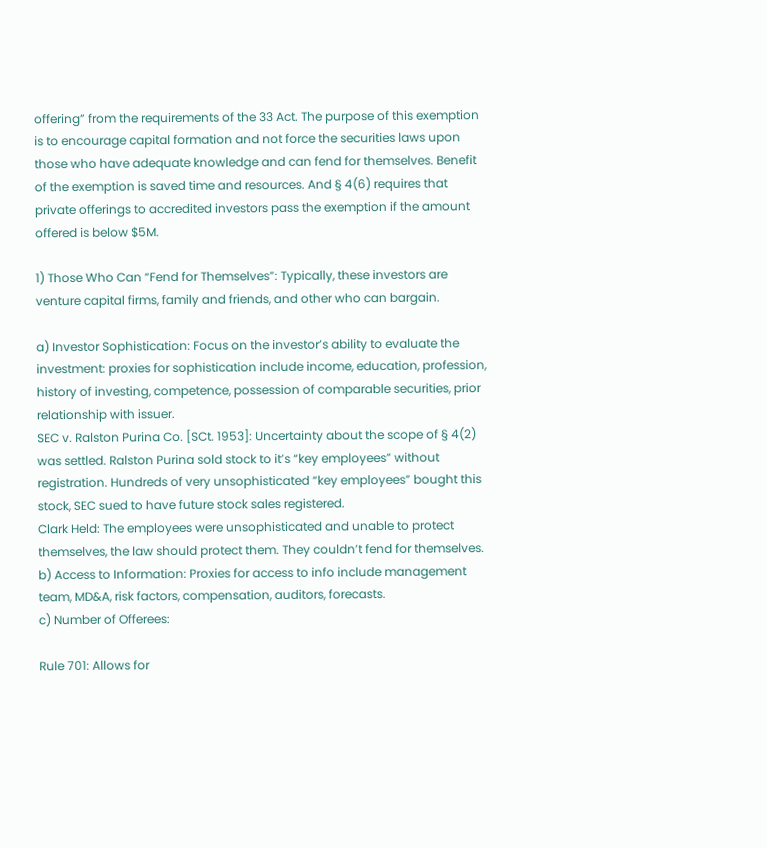offering” from the requirements of the 33 Act. The purpose of this exemption is to encourage capital formation and not force the securities laws upon those who have adequate knowledge and can fend for themselves. Benefit of the exemption is saved time and resources. And § 4(6) requires that private offerings to accredited investors pass the exemption if the amount offered is below $5M.

1) Those Who Can “Fend for Themselves”: Typically, these investors are venture capital firms, family and friends, and other who can bargain.

a) Investor Sophistication: Focus on the investor’s ability to evaluate the investment: proxies for sophistication include income, education, profession, history of investing, competence, possession of comparable securities, prior relationship with issuer.
SEC v. Ralston Purina Co. [SCt. 1953]: Uncertainty about the scope of § 4(2) was settled. Ralston Purina sold stock to it’s “key employees” without registration. Hundreds of very unsophisticated “key employees” bought this stock, SEC sued to have future stock sales registered.
Clark Held: The employees were unsophisticated and unable to protect themselves, the law should protect them. They couldn’t fend for themselves.
b) Access to Information: Proxies for access to info include management team, MD&A, risk factors, compensation, auditors, forecasts.
c) Number of Offerees:

Rule 701: Allows for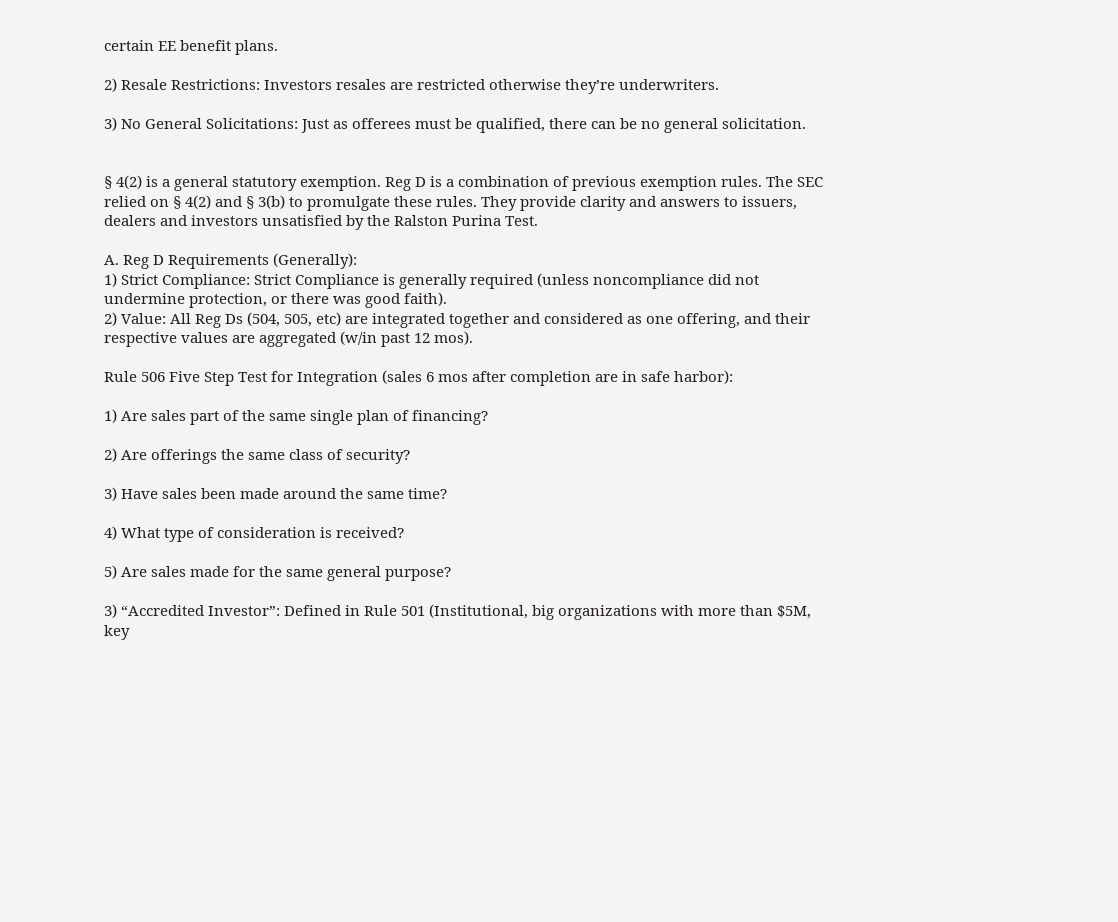certain EE benefit plans.

2) Resale Restrictions: Investors resales are restricted otherwise they’re underwriters.

3) No General Solicitations: Just as offerees must be qualified, there can be no general solicitation.


§ 4(2) is a general statutory exemption. Reg D is a combination of previous exemption rules. The SEC relied on § 4(2) and § 3(b) to promulgate these rules. They provide clarity and answers to issuers, dealers and investors unsatisfied by the Ralston Purina Test.

A. Reg D Requirements (Generally):
1) Strict Compliance: Strict Compliance is generally required (unless noncompliance did not undermine protection, or there was good faith).
2) Value: All Reg Ds (504, 505, etc) are integrated together and considered as one offering, and their respective values are aggregated (w/in past 12 mos).

Rule 506 Five Step Test for Integration (sales 6 mos after completion are in safe harbor):

1) Are sales part of the same single plan of financing?

2) Are offerings the same class of security?

3) Have sales been made around the same time?

4) What type of consideration is received?

5) Are sales made for the same general purpose?

3) “Accredited Investor”: Defined in Rule 501 (Institutional, big organizations with more than $5M, key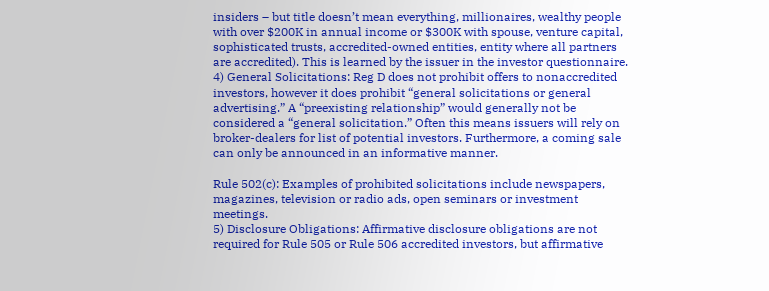insiders – but title doesn’t mean everything, millionaires, wealthy people with over $200K in annual income or $300K with spouse, venture capital, sophisticated trusts, accredited-owned entities, entity where all partners are accredited). This is learned by the issuer in the investor questionnaire.
4) General Solicitations: Reg D does not prohibit offers to nonaccredited investors, however it does prohibit “general solicitations or general advertising.” A “preexisting relationship” would generally not be considered a “general solicitation.” Often this means issuers will rely on broker-dealers for list of potential investors. Furthermore, a coming sale can only be announced in an informative manner.

Rule 502(c): Examples of prohibited solicitations include newspapers, magazines, television or radio ads, open seminars or investment meetings.
5) Disclosure Obligations: Affirmative disclosure obligations are not required for Rule 505 or Rule 506 accredited investors, but affirmative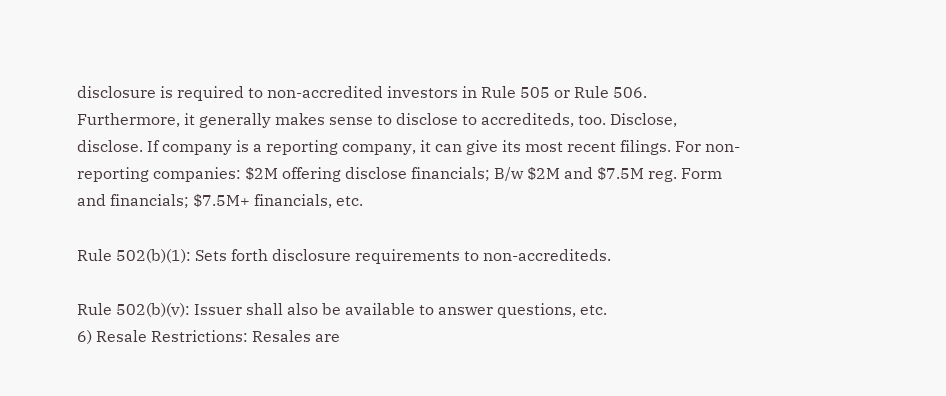disclosure is required to non-accredited investors in Rule 505 or Rule 506. Furthermore, it generally makes sense to disclose to accrediteds, too. Disclose, disclose. If company is a reporting company, it can give its most recent filings. For non-reporting companies: $2M offering disclose financials; B/w $2M and $7.5M reg. Form and financials; $7.5M+ financials, etc.

Rule 502(b)(1): Sets forth disclosure requirements to non-accrediteds.

Rule 502(b)(v): Issuer shall also be available to answer questions, etc.
6) Resale Restrictions: Resales are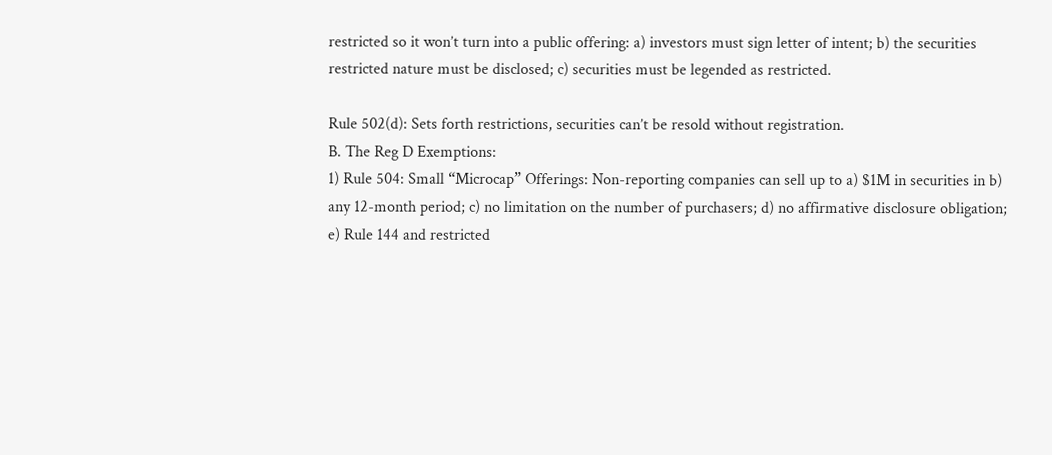restricted so it won’t turn into a public offering: a) investors must sign letter of intent; b) the securities restricted nature must be disclosed; c) securities must be legended as restricted.

Rule 502(d): Sets forth restrictions, securities can’t be resold without registration.
B. The Reg D Exemptions:
1) Rule 504: Small “Microcap” Offerings: Non-reporting companies can sell up to a) $1M in securities in b) any 12-month period; c) no limitation on the number of purchasers; d) no affirmative disclosure obligation; e) Rule 144 and restricted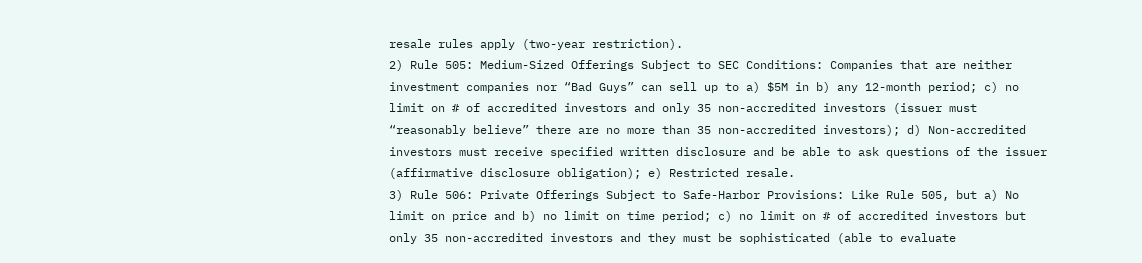resale rules apply (two-year restriction).
2) Rule 505: Medium-Sized Offerings Subject to SEC Conditions: Companies that are neither investment companies nor “Bad Guys” can sell up to a) $5M in b) any 12-month period; c) no limit on # of accredited investors and only 35 non-accredited investors (issuer must “reasonably believe” there are no more than 35 non-accredited investors); d) Non-accredited investors must receive specified written disclosure and be able to ask questions of the issuer (affirmative disclosure obligation); e) Restricted resale.
3) Rule 506: Private Offerings Subject to Safe-Harbor Provisions: Like Rule 505, but a) No limit on price and b) no limit on time period; c) no limit on # of accredited investors but only 35 non-accredited investors and they must be sophisticated (able to evaluate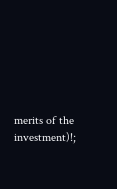merits of the investment)!;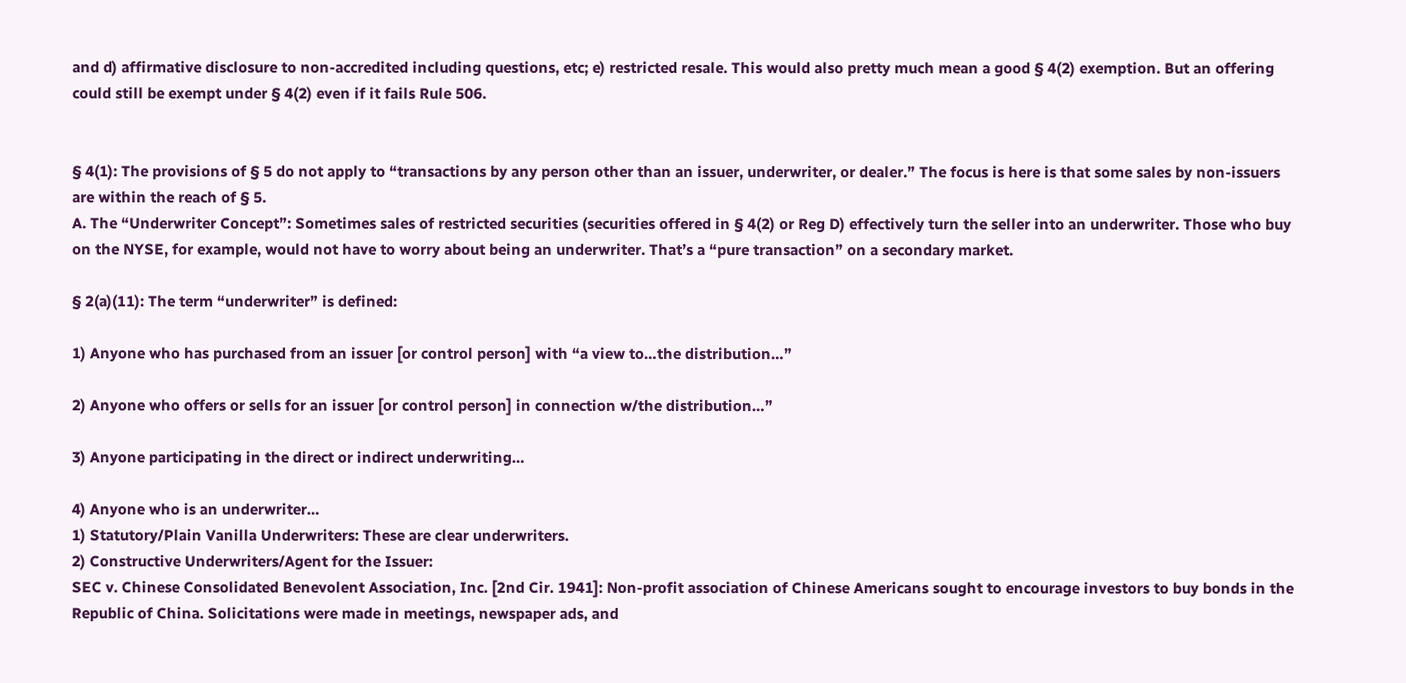and d) affirmative disclosure to non-accredited including questions, etc; e) restricted resale. This would also pretty much mean a good § 4(2) exemption. But an offering could still be exempt under § 4(2) even if it fails Rule 506.


§ 4(1): The provisions of § 5 do not apply to “transactions by any person other than an issuer, underwriter, or dealer.” The focus is here is that some sales by non-issuers are within the reach of § 5.
A. The “Underwriter Concept”: Sometimes sales of restricted securities (securities offered in § 4(2) or Reg D) effectively turn the seller into an underwriter. Those who buy on the NYSE, for example, would not have to worry about being an underwriter. That’s a “pure transaction” on a secondary market.

§ 2(a)(11): The term “underwriter” is defined:

1) Anyone who has purchased from an issuer [or control person] with “a view to…the distribution…”

2) Anyone who offers or sells for an issuer [or control person] in connection w/the distribution…”

3) Anyone participating in the direct or indirect underwriting…

4) Anyone who is an underwriter…
1) Statutory/Plain Vanilla Underwriters: These are clear underwriters.
2) Constructive Underwriters/Agent for the Issuer:
SEC v. Chinese Consolidated Benevolent Association, Inc. [2nd Cir. 1941]: Non-profit association of Chinese Americans sought to encourage investors to buy bonds in the Republic of China. Solicitations were made in meetings, newspaper ads, and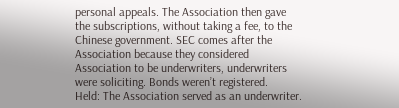personal appeals. The Association then gave the subscriptions, without taking a fee, to the Chinese government. SEC comes after the Association because they considered Association to be underwriters, underwriters were soliciting. Bonds weren’t registered.
Held: The Association served as an underwriter.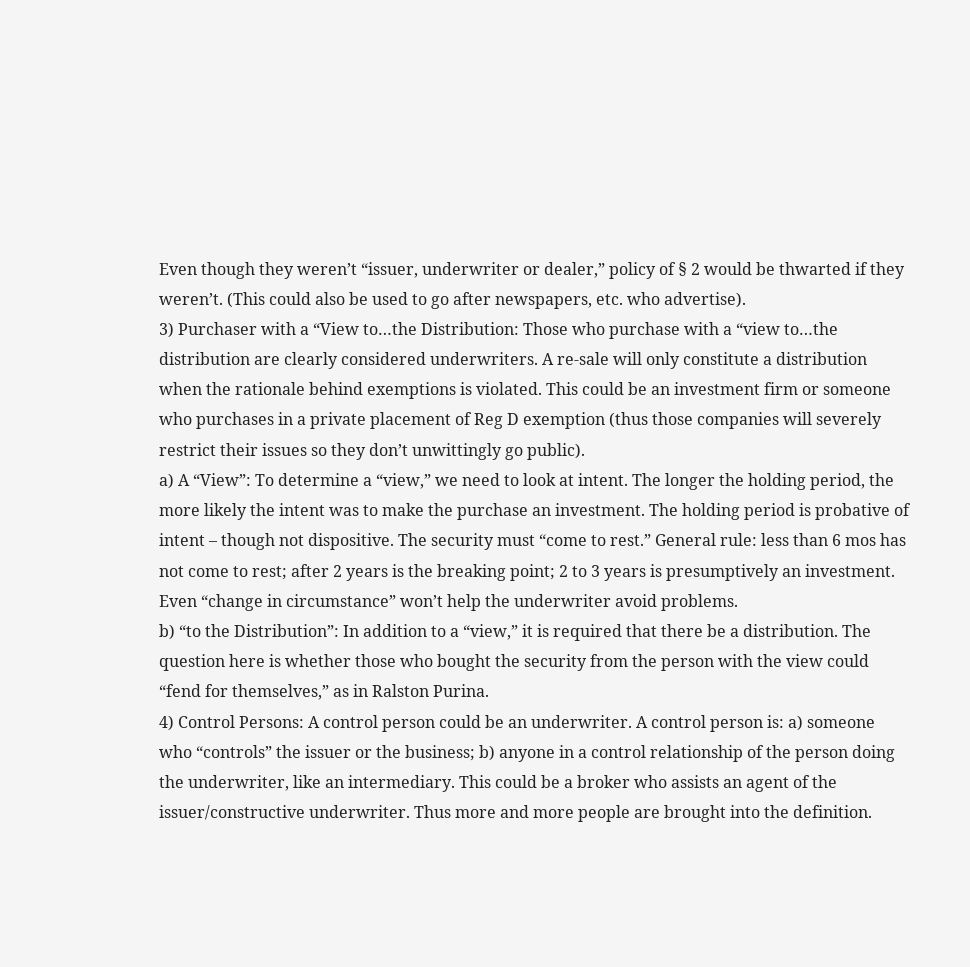Even though they weren’t “issuer, underwriter or dealer,” policy of § 2 would be thwarted if they weren’t. (This could also be used to go after newspapers, etc. who advertise).
3) Purchaser with a “View to…the Distribution: Those who purchase with a “view to…the distribution are clearly considered underwriters. A re-sale will only constitute a distribution when the rationale behind exemptions is violated. This could be an investment firm or someone who purchases in a private placement of Reg D exemption (thus those companies will severely restrict their issues so they don’t unwittingly go public).
a) A “View”: To determine a “view,” we need to look at intent. The longer the holding period, the more likely the intent was to make the purchase an investment. The holding period is probative of intent – though not dispositive. The security must “come to rest.” General rule: less than 6 mos has not come to rest; after 2 years is the breaking point; 2 to 3 years is presumptively an investment. Even “change in circumstance” won’t help the underwriter avoid problems.
b) “to the Distribution”: In addition to a “view,” it is required that there be a distribution. The question here is whether those who bought the security from the person with the view could “fend for themselves,” as in Ralston Purina.
4) Control Persons: A control person could be an underwriter. A control person is: a) someone who “controls” the issuer or the business; b) anyone in a control relationship of the person doing the underwriter, like an intermediary. This could be a broker who assists an agent of the issuer/constructive underwriter. Thus more and more people are brought into the definition.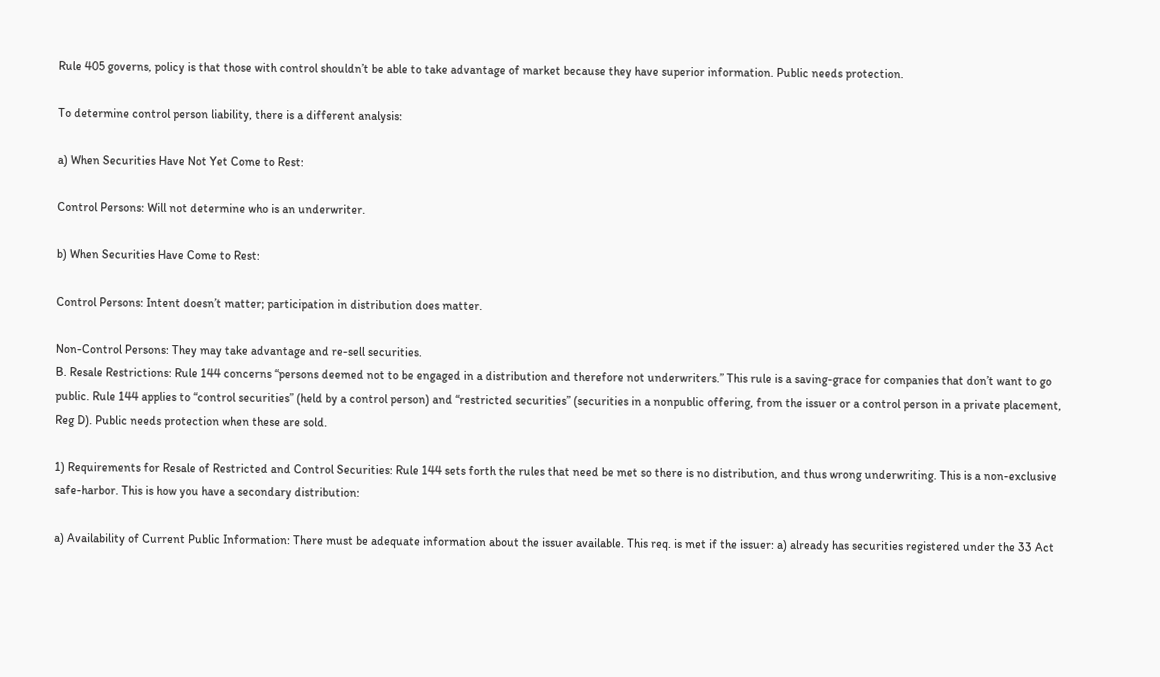Rule 405 governs, policy is that those with control shouldn’t be able to take advantage of market because they have superior information. Public needs protection.

To determine control person liability, there is a different analysis:

a) When Securities Have Not Yet Come to Rest:

Control Persons: Will not determine who is an underwriter.

b) When Securities Have Come to Rest:

Control Persons: Intent doesn’t matter; participation in distribution does matter.

Non-Control Persons: They may take advantage and re-sell securities.
B. Resale Restrictions: Rule 144 concerns “persons deemed not to be engaged in a distribution and therefore not underwriters.” This rule is a saving-grace for companies that don’t want to go public. Rule 144 applies to “control securities” (held by a control person) and “restricted securities” (securities in a nonpublic offering, from the issuer or a control person in a private placement, Reg D). Public needs protection when these are sold.

1) Requirements for Resale of Restricted and Control Securities: Rule 144 sets forth the rules that need be met so there is no distribution, and thus wrong underwriting. This is a non-exclusive safe-harbor. This is how you have a secondary distribution:

a) Availability of Current Public Information: There must be adequate information about the issuer available. This req. is met if the issuer: a) already has securities registered under the 33 Act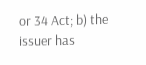or 34 Act; b) the issuer has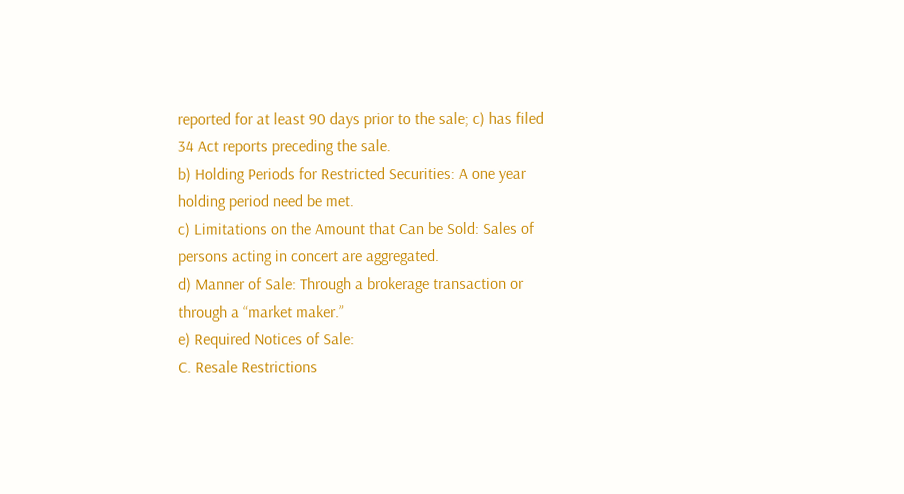reported for at least 90 days prior to the sale; c) has filed 34 Act reports preceding the sale.
b) Holding Periods for Restricted Securities: A one year holding period need be met.
c) Limitations on the Amount that Can be Sold: Sales of persons acting in concert are aggregated.
d) Manner of Sale: Through a brokerage transaction or through a “market maker.”
e) Required Notices of Sale:
C. Resale Restrictions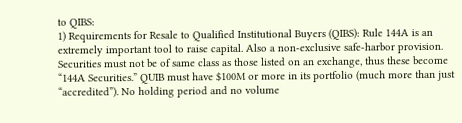to QIBS:
1) Requirements for Resale to Qualified Institutional Buyers (QIBS): Rule 144A is an extremely important tool to raise capital. Also a non-exclusive safe-harbor provision. Securities must not be of same class as those listed on an exchange, thus these become “144A Securities.” QUIB must have $100M or more in its portfolio (much more than just “accredited”). No holding period and no volume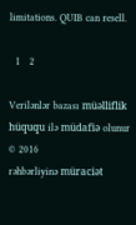limitations. QUIB can resell.

  1   2

Verilənlər bazası müəlliflik hüququ ilə müdafiə olunur © 2016
rəhbərliyinə müraciət